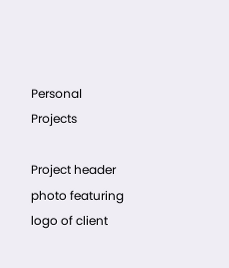Personal Projects

Project header photo featuring logo of client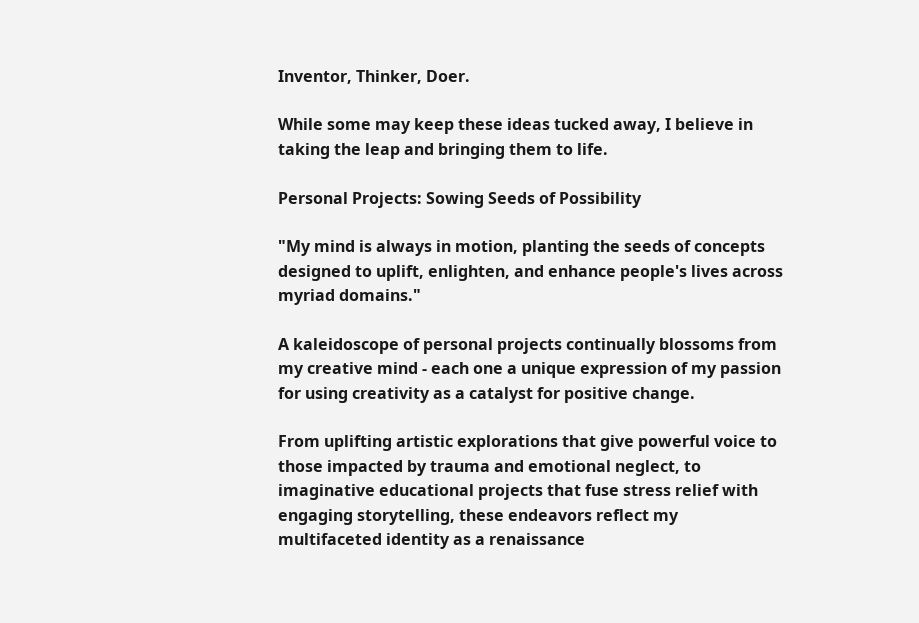Inventor, Thinker, Doer.

While some may keep these ideas tucked away, I believe in taking the leap and bringing them to life.

Personal Projects: Sowing Seeds of Possibility

"My mind is always in motion, planting the seeds of concepts designed to uplift, enlighten, and enhance people's lives across myriad domains."

A kaleidoscope of personal projects continually blossoms from my creative mind - each one a unique expression of my passion for using creativity as a catalyst for positive change.

From uplifting artistic explorations that give powerful voice to those impacted by trauma and emotional neglect, to imaginative educational projects that fuse stress relief with engaging storytelling, these endeavors reflect my multifaceted identity as a renaissance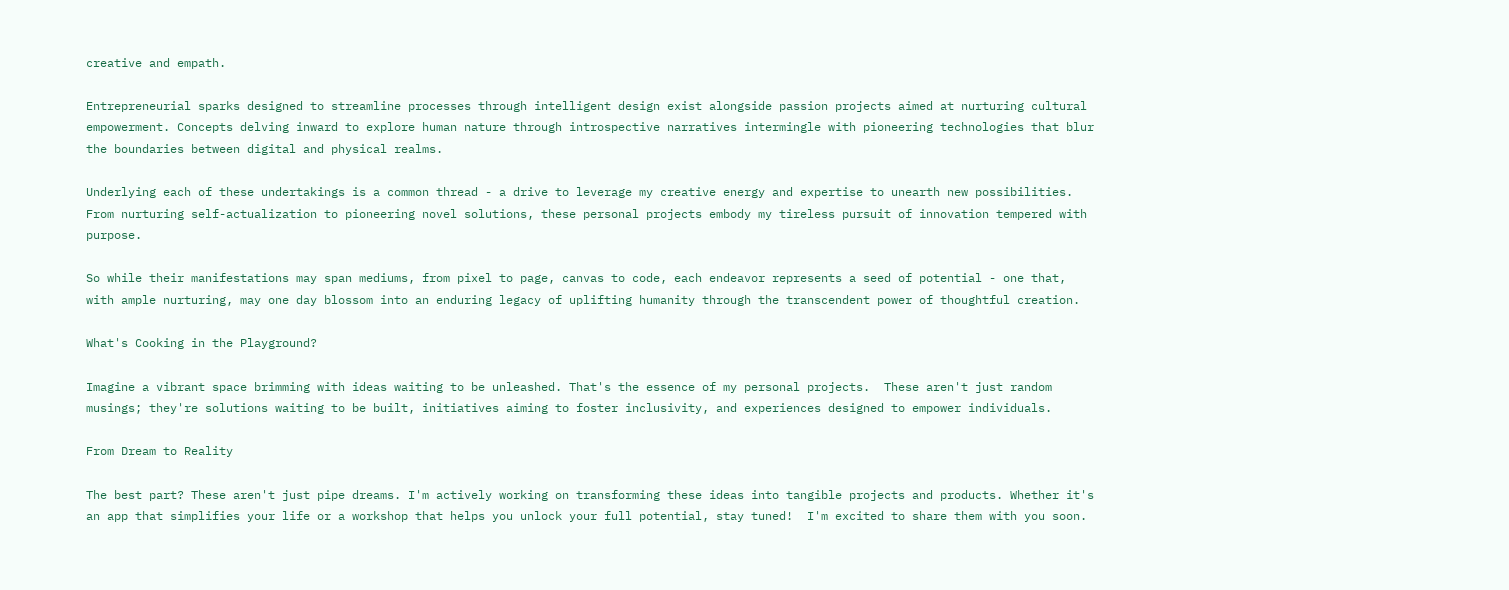creative and empath.

Entrepreneurial sparks designed to streamline processes through intelligent design exist alongside passion projects aimed at nurturing cultural empowerment. Concepts delving inward to explore human nature through introspective narratives intermingle with pioneering technologies that blur the boundaries between digital and physical realms.

Underlying each of these undertakings is a common thread - a drive to leverage my creative energy and expertise to unearth new possibilities. From nurturing self-actualization to pioneering novel solutions, these personal projects embody my tireless pursuit of innovation tempered with purpose.

So while their manifestations may span mediums, from pixel to page, canvas to code, each endeavor represents a seed of potential - one that, with ample nurturing, may one day blossom into an enduring legacy of uplifting humanity through the transcendent power of thoughtful creation.

What's Cooking in the Playground?

Imagine a vibrant space brimming with ideas waiting to be unleashed. That's the essence of my personal projects.  These aren't just random musings; they're solutions waiting to be built, initiatives aiming to foster inclusivity, and experiences designed to empower individuals.

From Dream to Reality

The best part? These aren't just pipe dreams. I'm actively working on transforming these ideas into tangible projects and products. Whether it's an app that simplifies your life or a workshop that helps you unlock your full potential, stay tuned!  I'm excited to share them with you soon.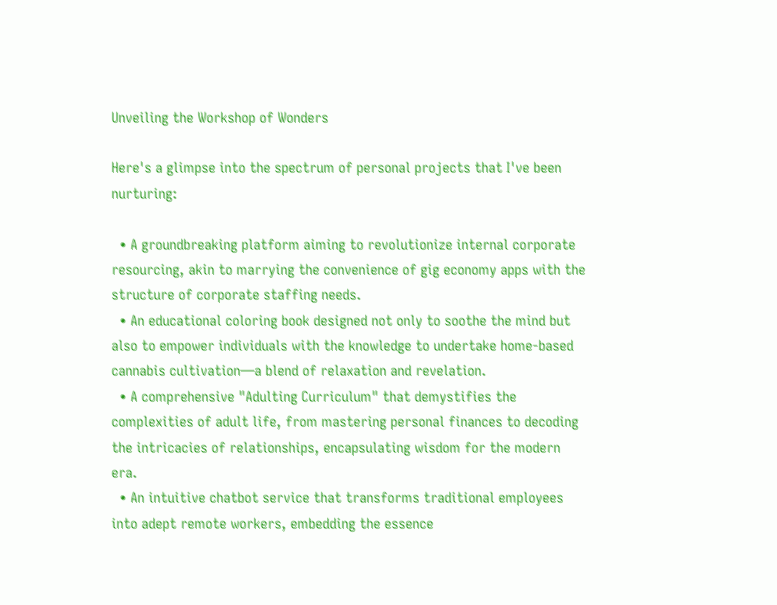Unveiling the Workshop of Wonders

Here's a glimpse into the spectrum of personal projects that I've been nurturing:

  • A groundbreaking platform aiming to revolutionize internal corporate resourcing, akin to marrying the convenience of gig economy apps with the structure of corporate staffing needs.
  • An educational coloring book designed not only to soothe the mind but also to empower individuals with the knowledge to undertake home-based cannabis cultivation—a blend of relaxation and revelation.
  • A comprehensive "Adulting Curriculum" that demystifies the complexities of adult life, from mastering personal finances to decoding the intricacies of relationships, encapsulating wisdom for the modern era.
  • An intuitive chatbot service that transforms traditional employees into adept remote workers, embedding the essence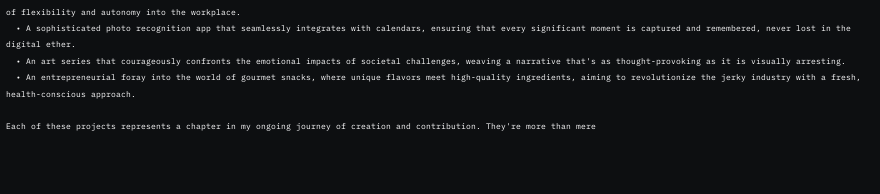of flexibility and autonomy into the workplace.
  • A sophisticated photo recognition app that seamlessly integrates with calendars, ensuring that every significant moment is captured and remembered, never lost in the digital ether.
  • An art series that courageously confronts the emotional impacts of societal challenges, weaving a narrative that's as thought-provoking as it is visually arresting.
  • An entrepreneurial foray into the world of gourmet snacks, where unique flavors meet high-quality ingredients, aiming to revolutionize the jerky industry with a fresh, health-conscious approach.

Each of these projects represents a chapter in my ongoing journey of creation and contribution. They're more than mere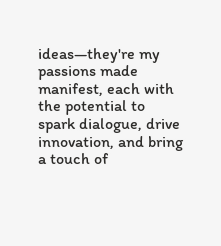ideas—they're my passions made manifest, each with the potential to spark dialogue, drive innovation, and bring a touch of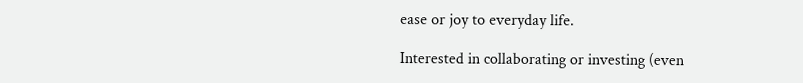ease or joy to everyday life.

Interested in collaborating or investing (even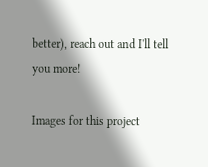better), reach out and I'll tell you more!

Images for this project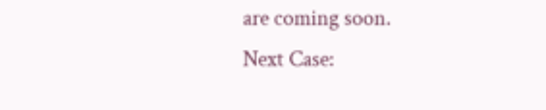are coming soon.
Next Case: